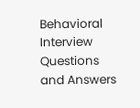Behavioral Interview Questions and Answers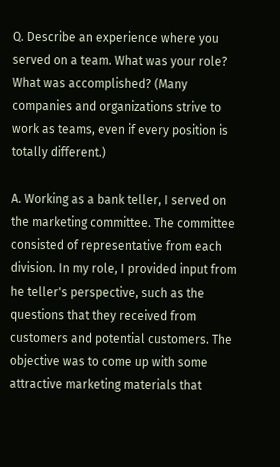Q. Describe an experience where you served on a team. What was your role? What was accomplished? (Many companies and organizations strive to work as teams, even if every position is totally different.)

A. Working as a bank teller, I served on the marketing committee. The committee consisted of representative from each division. In my role, I provided input from he teller's perspective, such as the questions that they received from customers and potential customers. The objective was to come up with some attractive marketing materials that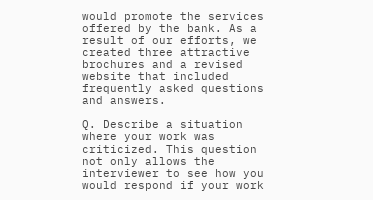would promote the services offered by the bank. As a result of our efforts, we created three attractive brochures and a revised website that included frequently asked questions and answers.

Q. Describe a situation where your work was criticized. This question not only allows the interviewer to see how you would respond if your work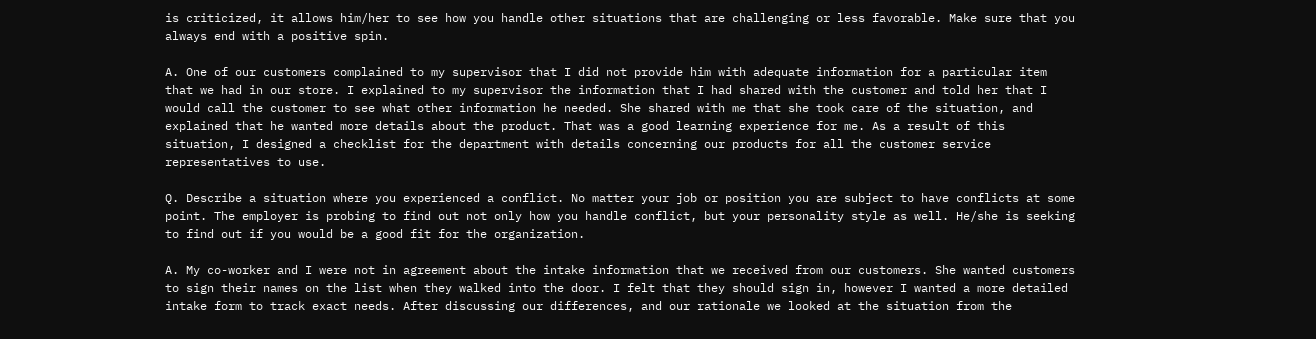is criticized, it allows him/her to see how you handle other situations that are challenging or less favorable. Make sure that you always end with a positive spin.

A. One of our customers complained to my supervisor that I did not provide him with adequate information for a particular item that we had in our store. I explained to my supervisor the information that I had shared with the customer and told her that I would call the customer to see what other information he needed. She shared with me that she took care of the situation, and explained that he wanted more details about the product. That was a good learning experience for me. As a result of this situation, I designed a checklist for the department with details concerning our products for all the customer service representatives to use.

Q. Describe a situation where you experienced a conflict. No matter your job or position you are subject to have conflicts at some point. The employer is probing to find out not only how you handle conflict, but your personality style as well. He/she is seeking to find out if you would be a good fit for the organization.

A. My co-worker and I were not in agreement about the intake information that we received from our customers. She wanted customers to sign their names on the list when they walked into the door. I felt that they should sign in, however I wanted a more detailed intake form to track exact needs. After discussing our differences, and our rationale we looked at the situation from the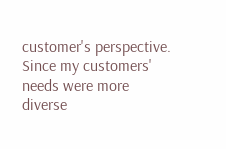customer's perspective. Since my customers' needs were more diverse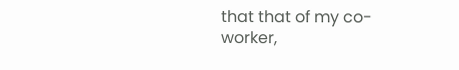that that of my co-worker,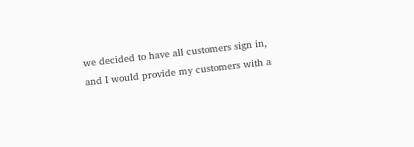we decided to have all customers sign in, and I would provide my customers with a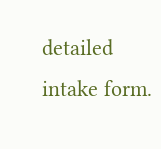detailed intake form.